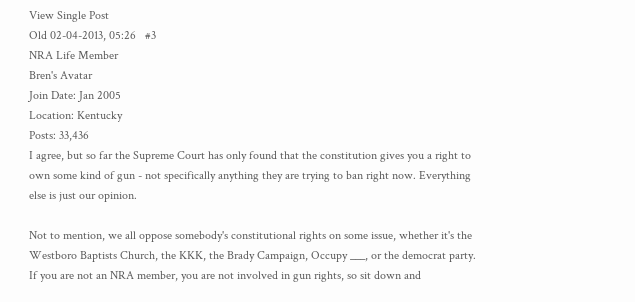View Single Post
Old 02-04-2013, 05:26   #3
NRA Life Member
Bren's Avatar
Join Date: Jan 2005
Location: Kentucky
Posts: 33,436
I agree, but so far the Supreme Court has only found that the constitution gives you a right to own some kind of gun - not specifically anything they are trying to ban right now. Everything else is just our opinion.

Not to mention, we all oppose somebody's constitutional rights on some issue, whether it's the Westboro Baptists Church, the KKK, the Brady Campaign, Occupy ___, or the democrat party.
If you are not an NRA member, you are not involved in gun rights, so sit down and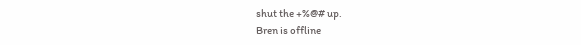shut the +%@# up.
Bren is offline